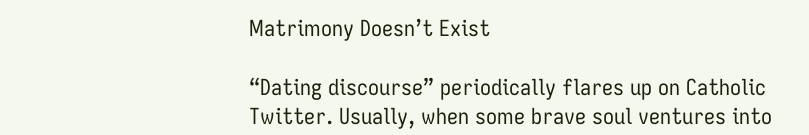Matrimony Doesn’t Exist

“Dating discourse” periodically flares up on Catholic Twitter. Usually, when some brave soul ventures into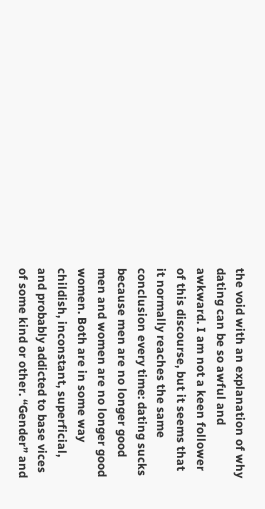the void with an explanation of why dating can be so awful and awkward. I am not a keen follower of this discourse, but it seems that it normally reaches the same conclusion every time: dating sucks because men are no longer good men and women are no longer good women. Both are in some way childish, inconstant, superficial, and probably addicted to base vices of some kind or other. “Gender” and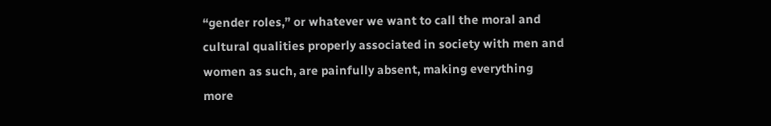“gender roles,” or whatever we want to call the moral and cultural qualities properly associated in society with men and women as such, are painfully absent, making everything more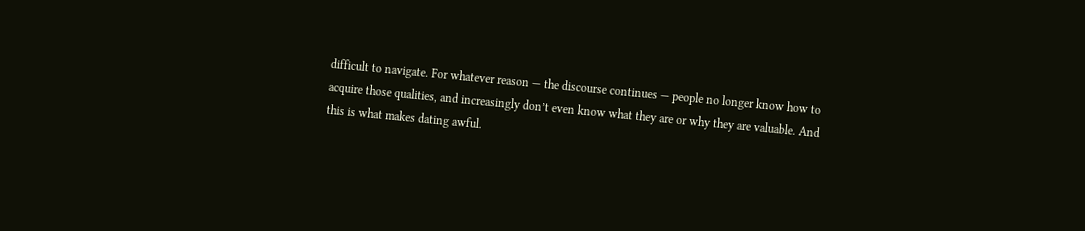difficult to navigate. For whatever reason — the discourse continues — people no longer know how to acquire those qualities, and increasingly don’t even know what they are or why they are valuable. And this is what makes dating awful.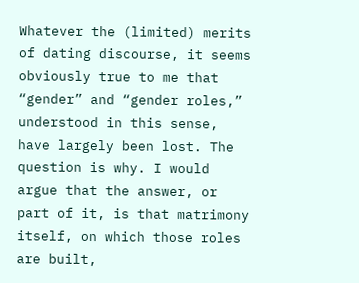Whatever the (limited) merits of dating discourse, it seems obviously true to me that “gender” and “gender roles,” understood in this sense, have largely been lost. The question is why. I would argue that the answer, or part of it, is that matrimony itself, on which those roles are built,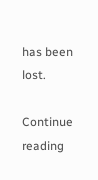has been lost.

Continue reading